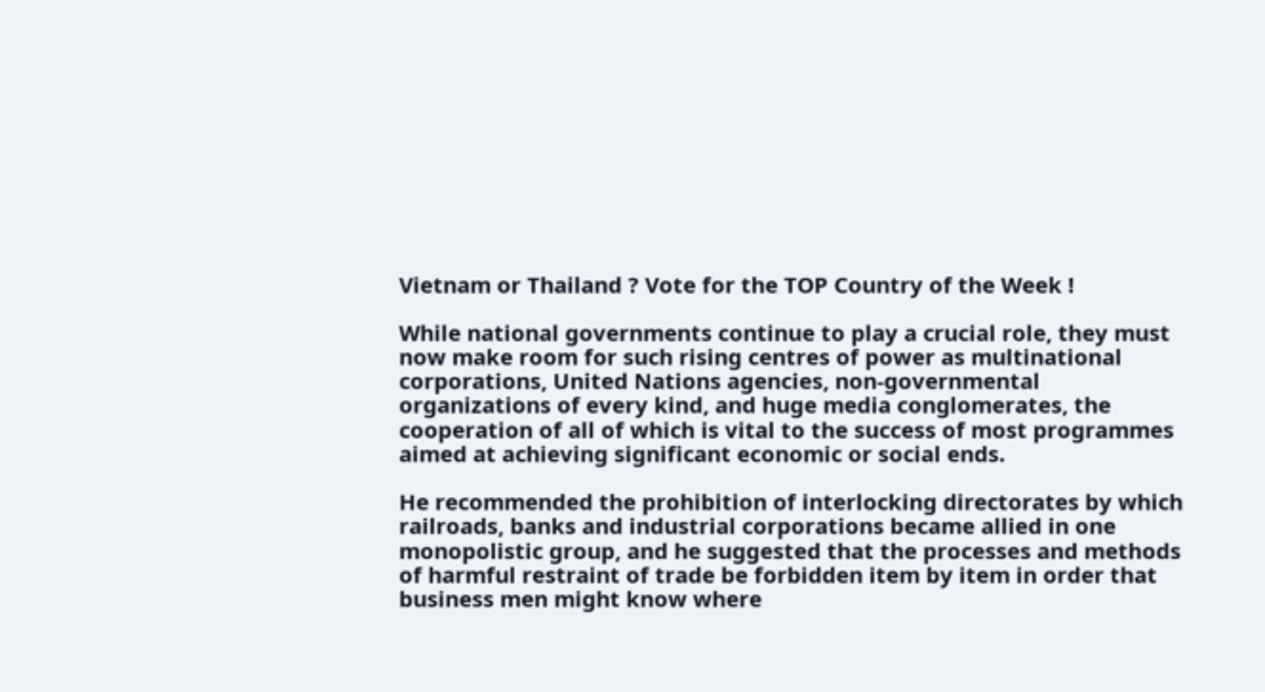Vietnam or Thailand ? Vote for the TOP Country of the Week !

While national governments continue to play a crucial role, they must now make room for such rising centres of power as multinational corporations, United Nations agencies, non-governmental organizations of every kind, and huge media conglomerates, the cooperation of all of which is vital to the success of most programmes aimed at achieving significant economic or social ends.

He recommended the prohibition of interlocking directorates by which railroads, banks and industrial corporations became allied in one monopolistic group, and he suggested that the processes and methods of harmful restraint of trade be forbidden item by item in order that business men might know where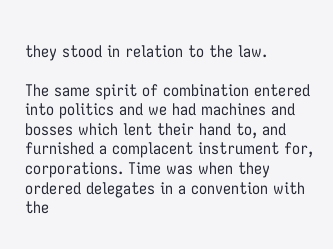they stood in relation to the law.

The same spirit of combination entered into politics and we had machines and bosses which lent their hand to, and furnished a complacent instrument for, corporations. Time was when they ordered delegates in a convention with the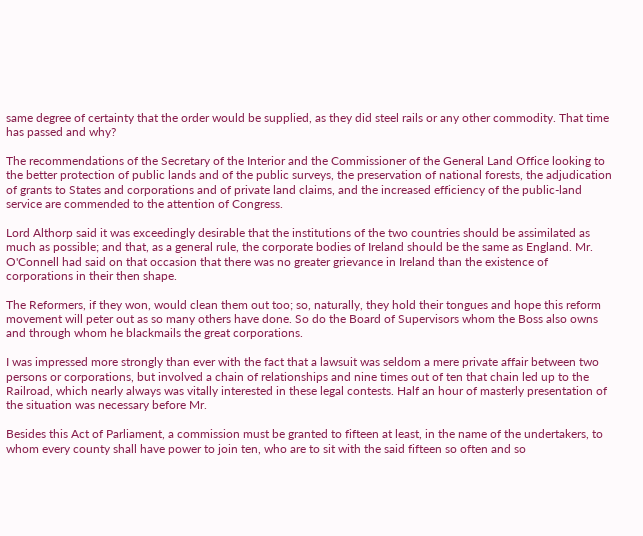same degree of certainty that the order would be supplied, as they did steel rails or any other commodity. That time has passed and why?

The recommendations of the Secretary of the Interior and the Commissioner of the General Land Office looking to the better protection of public lands and of the public surveys, the preservation of national forests, the adjudication of grants to States and corporations and of private land claims, and the increased efficiency of the public-land service are commended to the attention of Congress.

Lord Althorp said it was exceedingly desirable that the institutions of the two countries should be assimilated as much as possible; and that, as a general rule, the corporate bodies of Ireland should be the same as England. Mr. O'Connell had said on that occasion that there was no greater grievance in Ireland than the existence of corporations in their then shape.

The Reformers, if they won, would clean them out too; so, naturally, they hold their tongues and hope this reform movement will peter out as so many others have done. So do the Board of Supervisors whom the Boss also owns and through whom he blackmails the great corporations.

I was impressed more strongly than ever with the fact that a lawsuit was seldom a mere private affair between two persons or corporations, but involved a chain of relationships and nine times out of ten that chain led up to the Railroad, which nearly always was vitally interested in these legal contests. Half an hour of masterly presentation of the situation was necessary before Mr.

Besides this Act of Parliament, a commission must be granted to fifteen at least, in the name of the undertakers, to whom every county shall have power to join ten, who are to sit with the said fifteen so often and so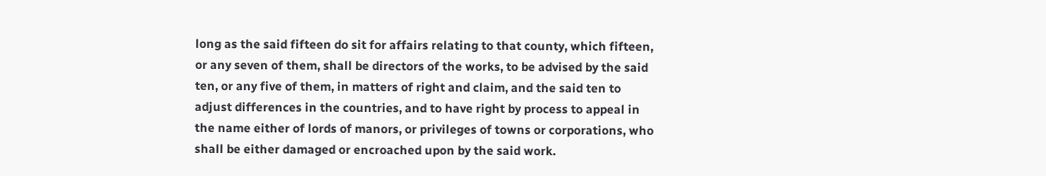long as the said fifteen do sit for affairs relating to that county, which fifteen, or any seven of them, shall be directors of the works, to be advised by the said ten, or any five of them, in matters of right and claim, and the said ten to adjust differences in the countries, and to have right by process to appeal in the name either of lords of manors, or privileges of towns or corporations, who shall be either damaged or encroached upon by the said work.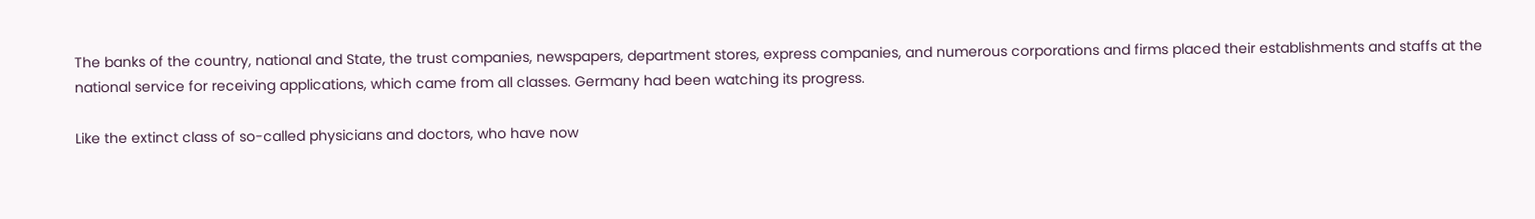The banks of the country, national and State, the trust companies, newspapers, department stores, express companies, and numerous corporations and firms placed their establishments and staffs at the national service for receiving applications, which came from all classes. Germany had been watching its progress.

Like the extinct class of so-called physicians and doctors, who have now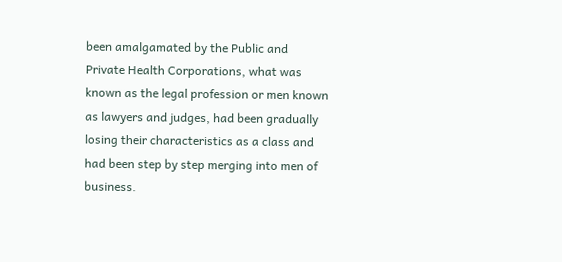been amalgamated by the Public and Private Health Corporations, what was known as the legal profession or men known as lawyers and judges, had been gradually losing their characteristics as a class and had been step by step merging into men of business.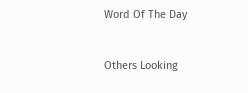Word Of The Day


Others Looking